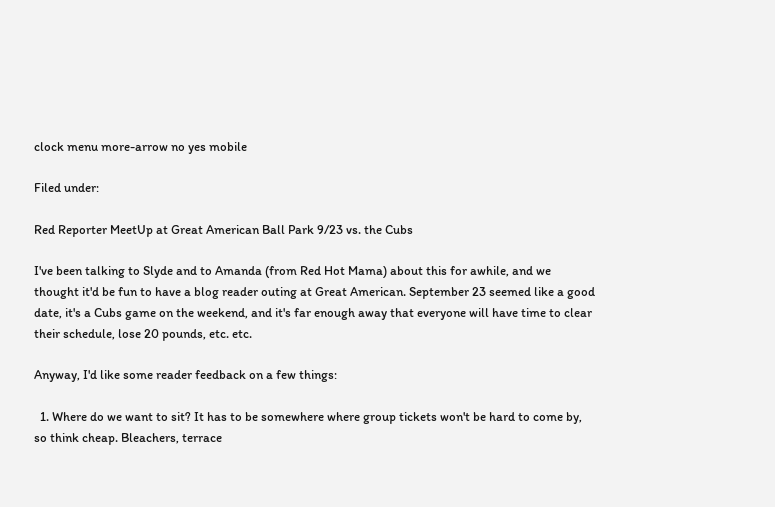clock menu more-arrow no yes mobile

Filed under:

Red Reporter MeetUp at Great American Ball Park 9/23 vs. the Cubs

I've been talking to Slyde and to Amanda (from Red Hot Mama) about this for awhile, and we thought it'd be fun to have a blog reader outing at Great American. September 23 seemed like a good date, it's a Cubs game on the weekend, and it's far enough away that everyone will have time to clear their schedule, lose 20 pounds, etc. etc.

Anyway, I'd like some reader feedback on a few things:

  1. Where do we want to sit? It has to be somewhere where group tickets won't be hard to come by, so think cheap. Bleachers, terrace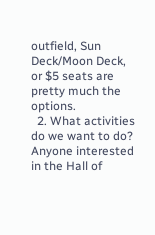outfield, Sun Deck/Moon Deck, or $5 seats are pretty much the options.
  2. What activities do we want to do? Anyone interested in the Hall of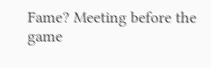Fame? Meeting before the game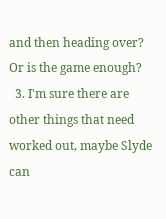and then heading over? Or is the game enough?
  3. I'm sure there are other things that need worked out, maybe Slyde can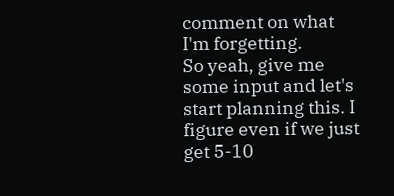comment on what I'm forgetting.
So yeah, give me some input and let's start planning this. I figure even if we just get 5-10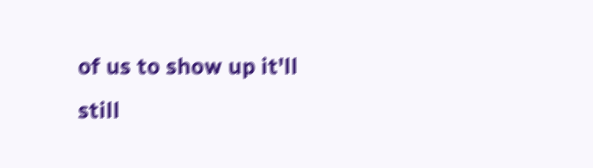of us to show up it'll still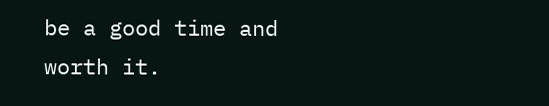be a good time and worth it.